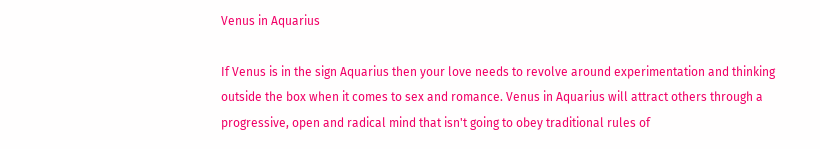Venus in Aquarius

If Venus is in the sign Aquarius then your love needs to revolve around experimentation and thinking outside the box when it comes to sex and romance. Venus in Aquarius will attract others through a progressive, open and radical mind that isn't going to obey traditional rules of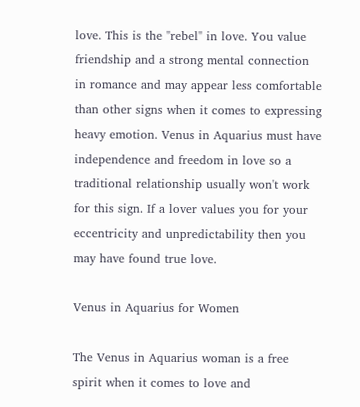love. This is the "rebel" in love. You value friendship and a strong mental connection in romance and may appear less comfortable than other signs when it comes to expressing heavy emotion. Venus in Aquarius must have independence and freedom in love so a traditional relationship usually won't work for this sign. If a lover values you for your eccentricity and unpredictability then you may have found true love.

Venus in Aquarius for Women

The Venus in Aquarius woman is a free spirit when it comes to love and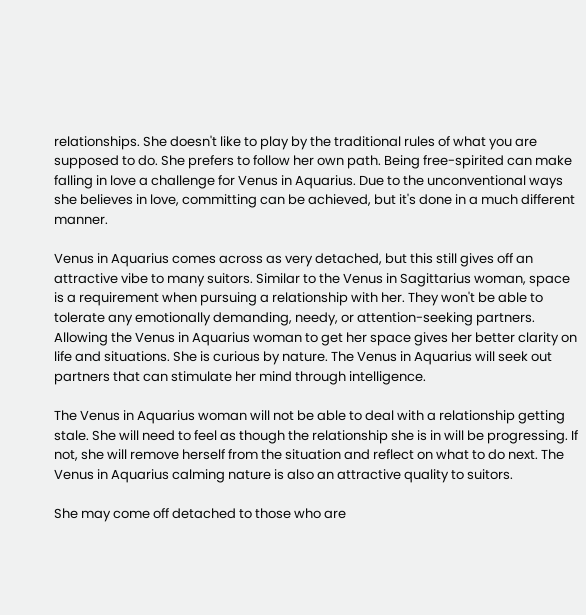relationships. She doesn't like to play by the traditional rules of what you are supposed to do. She prefers to follow her own path. Being free-spirited can make falling in love a challenge for Venus in Aquarius. Due to the unconventional ways she believes in love, committing can be achieved, but it's done in a much different manner.

Venus in Aquarius comes across as very detached, but this still gives off an attractive vibe to many suitors. Similar to the Venus in Sagittarius woman, space is a requirement when pursuing a relationship with her. They won't be able to tolerate any emotionally demanding, needy, or attention-seeking partners. Allowing the Venus in Aquarius woman to get her space gives her better clarity on life and situations. She is curious by nature. The Venus in Aquarius will seek out partners that can stimulate her mind through intelligence.

The Venus in Aquarius woman will not be able to deal with a relationship getting stale. She will need to feel as though the relationship she is in will be progressing. If not, she will remove herself from the situation and reflect on what to do next. The Venus in Aquarius calming nature is also an attractive quality to suitors.

She may come off detached to those who are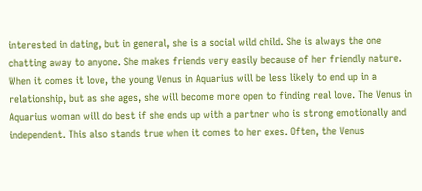interested in dating, but in general, she is a social wild child. She is always the one chatting away to anyone. She makes friends very easily because of her friendly nature. When it comes it love, the young Venus in Aquarius will be less likely to end up in a relationship, but as she ages, she will become more open to finding real love. The Venus in Aquarius woman will do best if she ends up with a partner who is strong emotionally and independent. This also stands true when it comes to her exes. Often, the Venus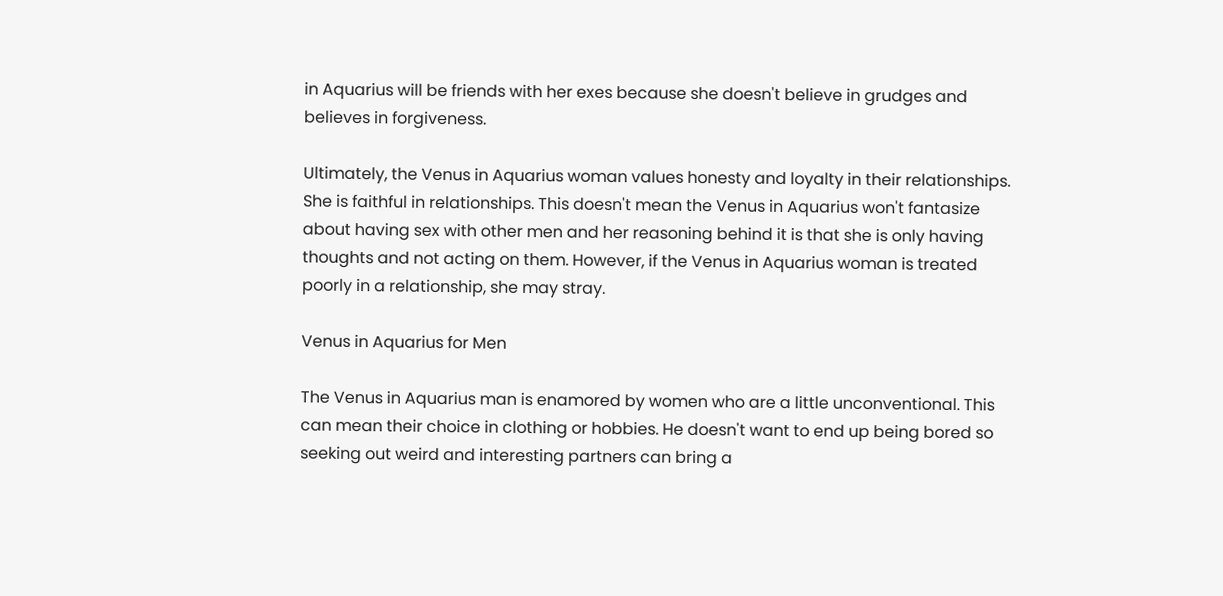in Aquarius will be friends with her exes because she doesn't believe in grudges and believes in forgiveness.

Ultimately, the Venus in Aquarius woman values honesty and loyalty in their relationships. She is faithful in relationships. This doesn't mean the Venus in Aquarius won't fantasize about having sex with other men and her reasoning behind it is that she is only having thoughts and not acting on them. However, if the Venus in Aquarius woman is treated poorly in a relationship, she may stray.

Venus in Aquarius for Men

The Venus in Aquarius man is enamored by women who are a little unconventional. This can mean their choice in clothing or hobbies. He doesn't want to end up being bored so seeking out weird and interesting partners can bring a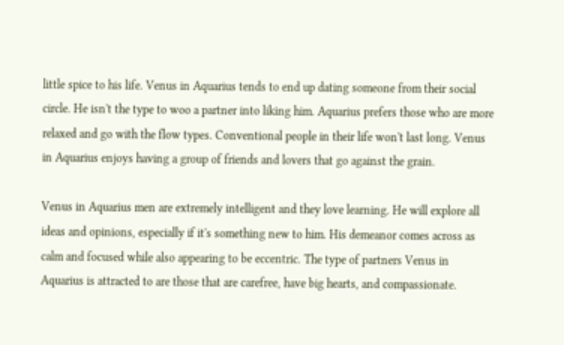little spice to his life. Venus in Aquarius tends to end up dating someone from their social circle. He isn't the type to woo a partner into liking him. Aquarius prefers those who are more relaxed and go with the flow types. Conventional people in their life won't last long. Venus in Aquarius enjoys having a group of friends and lovers that go against the grain.

Venus in Aquarius men are extremely intelligent and they love learning. He will explore all ideas and opinions, especially if it's something new to him. His demeanor comes across as calm and focused while also appearing to be eccentric. The type of partners Venus in Aquarius is attracted to are those that are carefree, have big hearts, and compassionate.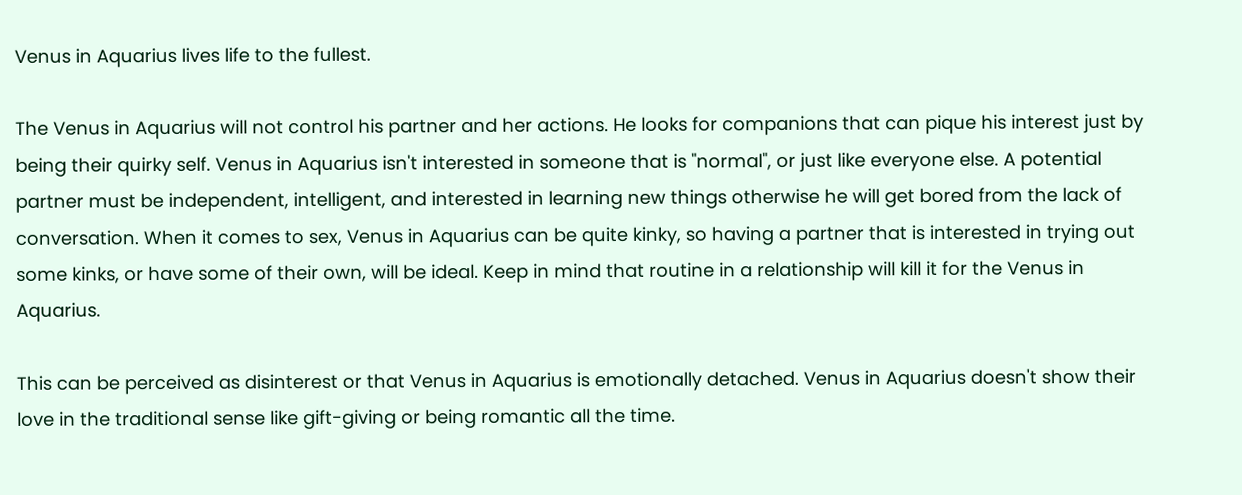Venus in Aquarius lives life to the fullest.

The Venus in Aquarius will not control his partner and her actions. He looks for companions that can pique his interest just by being their quirky self. Venus in Aquarius isn't interested in someone that is "normal", or just like everyone else. A potential partner must be independent, intelligent, and interested in learning new things otherwise he will get bored from the lack of conversation. When it comes to sex, Venus in Aquarius can be quite kinky, so having a partner that is interested in trying out some kinks, or have some of their own, will be ideal. Keep in mind that routine in a relationship will kill it for the Venus in Aquarius.

This can be perceived as disinterest or that Venus in Aquarius is emotionally detached. Venus in Aquarius doesn't show their love in the traditional sense like gift-giving or being romantic all the time.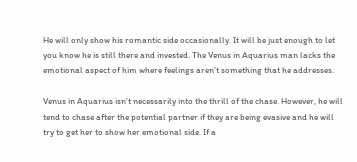He will only show his romantic side occasionally. It will be just enough to let you know he is still there and invested. The Venus in Aquarius man lacks the emotional aspect of him where feelings aren't something that he addresses.

Venus in Aquarius isn't necessarily into the thrill of the chase. However, he will tend to chase after the potential partner if they are being evasive and he will try to get her to show her emotional side. If a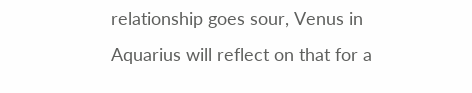relationship goes sour, Venus in Aquarius will reflect on that for a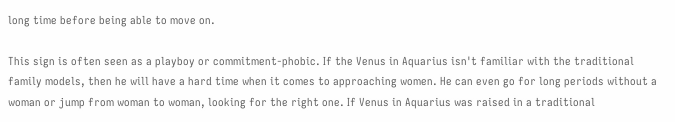long time before being able to move on.

This sign is often seen as a playboy or commitment-phobic. If the Venus in Aquarius isn't familiar with the traditional family models, then he will have a hard time when it comes to approaching women. He can even go for long periods without a woman or jump from woman to woman, looking for the right one. If Venus in Aquarius was raised in a traditional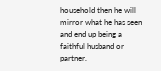household then he will mirror what he has seen and end up being a faithful husband or partner.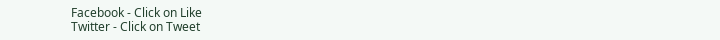Facebook - Click on Like
Twitter - Click on Tweet